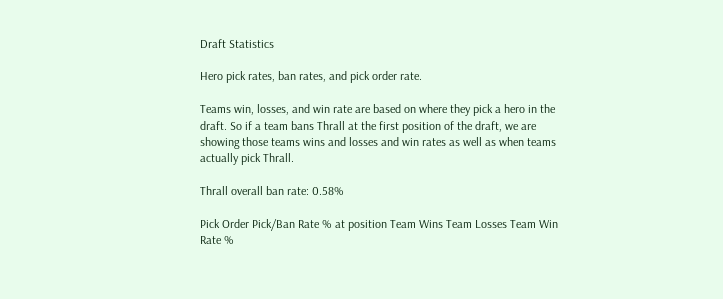Draft Statistics

Hero pick rates, ban rates, and pick order rate.

Teams win, losses, and win rate are based on where they pick a hero in the draft. So if a team bans Thrall at the first position of the draft, we are showing those teams wins and losses and win rates as well as when teams actually pick Thrall.

Thrall overall ban rate: 0.58%

Pick Order Pick/Ban Rate % at position Team Wins Team Losses Team Win Rate %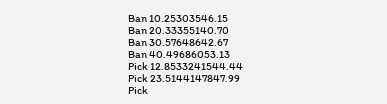Ban 10.25303546.15
Ban 20.33355140.70
Ban 30.57648642.67
Ban 40.49686053.13
Pick 12.8533241544.44
Pick 23.5144147847.99
Pick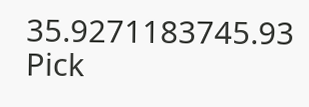35.9271183745.93
Pick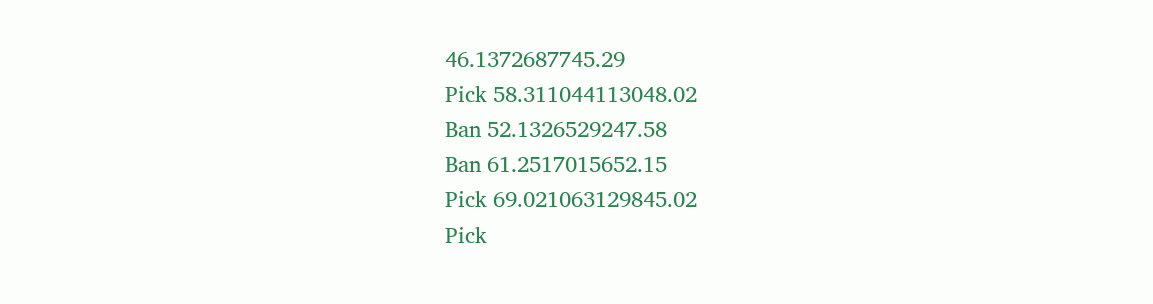46.1372687745.29
Pick 58.311044113048.02
Ban 52.1326529247.58
Ban 61.2517015652.15
Pick 69.021063129845.02
Pick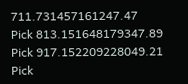711.731457161247.47
Pick 813.151648179347.89
Pick 917.152209228049.21
Pick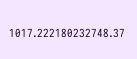1017.222180232748.37